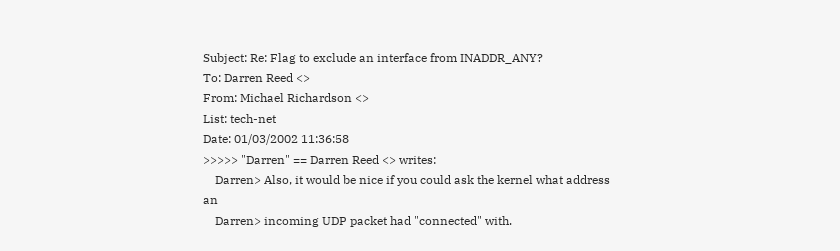Subject: Re: Flag to exclude an interface from INADDR_ANY?
To: Darren Reed <>
From: Michael Richardson <>
List: tech-net
Date: 01/03/2002 11:36:58
>>>>> "Darren" == Darren Reed <> writes:
    Darren> Also, it would be nice if you could ask the kernel what address an
    Darren> incoming UDP packet had "connected" with.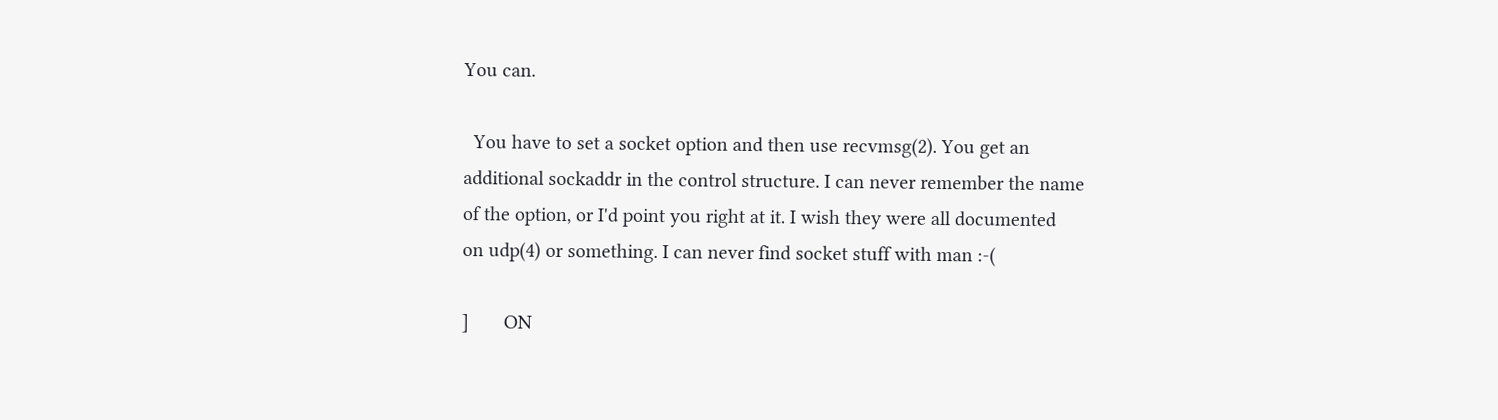You can.

  You have to set a socket option and then use recvmsg(2). You get an
additional sockaddr in the control structure. I can never remember the name
of the option, or I'd point you right at it. I wish they were all documented
on udp(4) or something. I can never find socket stuff with man :-(

]       ON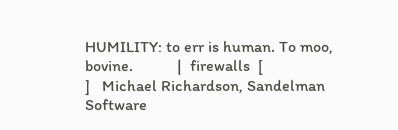HUMILITY: to err is human. To moo, bovine.           |  firewalls  [
]   Michael Richardson, Sandelman Software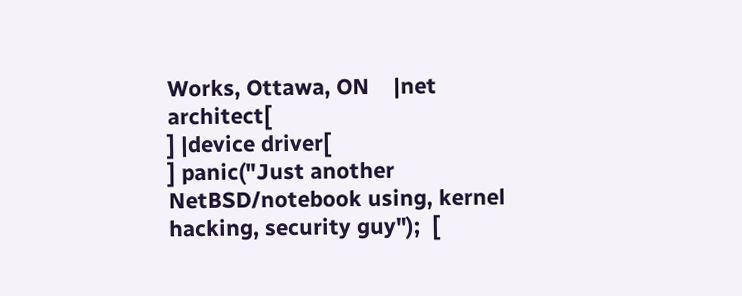Works, Ottawa, ON    |net architect[
] |device driver[
] panic("Just another NetBSD/notebook using, kernel hacking, security guy");  [